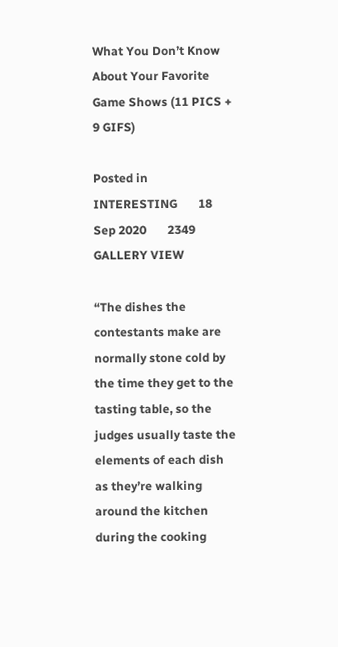What You Don’t Know About Your Favorite Game Shows (11 PICS + 9 GIFS)

Posted in INTERESTING       18 Sep 2020       2349       GALLERY VIEW

“The dishes the contestants make are normally stone cold by the time they get to the tasting table, so the judges usually taste the elements of each dish as they’re walking around the kitchen during the cooking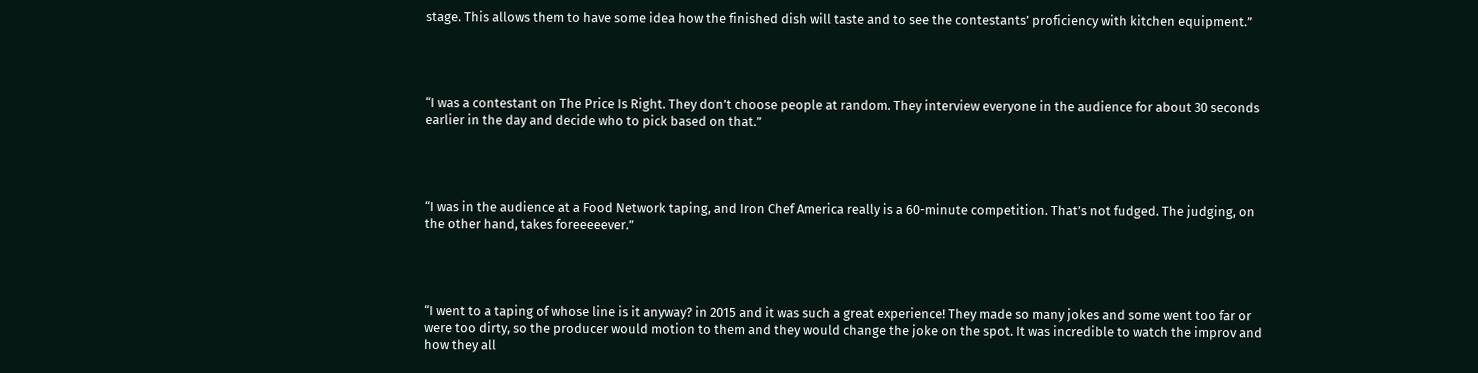stage. This allows them to have some idea how the finished dish will taste and to see the contestants’ proficiency with kitchen equipment.”




“I was a contestant on The Price Is Right. They don’t choose people at random. They interview everyone in the audience for about 30 seconds earlier in the day and decide who to pick based on that.”




“I was in the audience at a Food Network taping, and Iron Chef America really is a 60-minute competition. That’s not fudged. The judging, on the other hand, takes foreeeeever.”




“I went to a taping of whose line is it anyway? in 2015 and it was such a great experience! They made so many jokes and some went too far or were too dirty, so the producer would motion to them and they would change the joke on the spot. It was incredible to watch the improv and how they all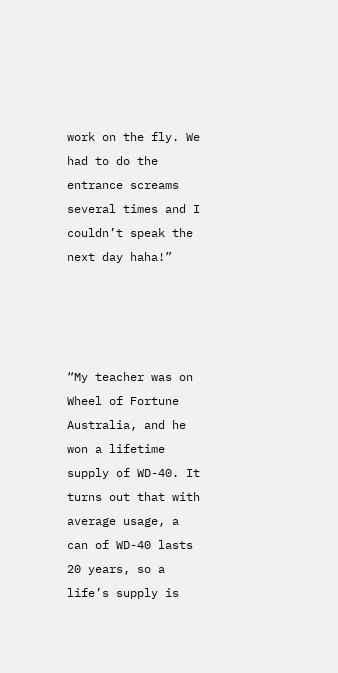work on the fly. We had to do the entrance screams several times and I couldn’t speak the next day haha!”




“My teacher was on Wheel of Fortune Australia, and he won a lifetime supply of WD-40. It turns out that with average usage, a can of WD-40 lasts 20 years, so a life’s supply is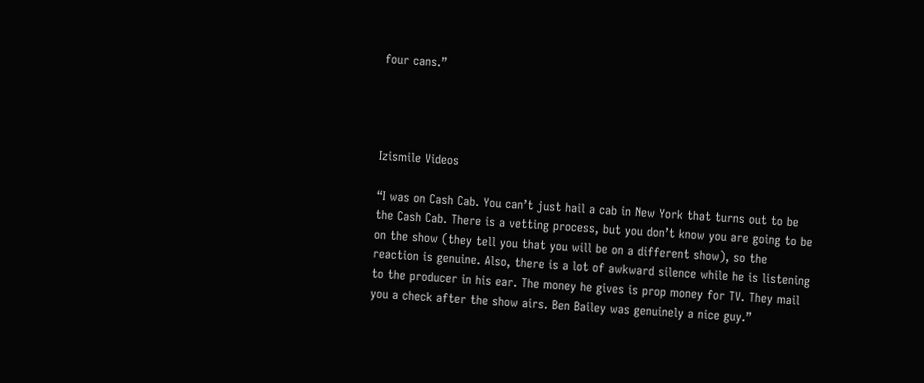four cans.”




Izismile Videos

“I was on Cash Cab. You can’t just hail a cab in New York that turns out to be the Cash Cab. There is a vetting process, but you don’t know you are going to be on the show (they tell you that you will be on a different show), so the reaction is genuine. Also, there is a lot of awkward silence while he is listening to the producer in his ear. The money he gives is prop money for TV. They mail you a check after the show airs. Ben Bailey was genuinely a nice guy.”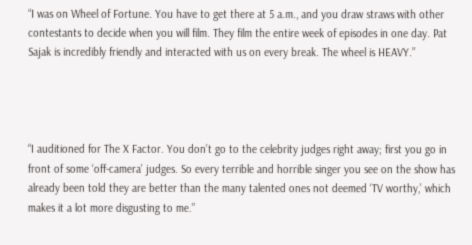“I was on Wheel of Fortune. You have to get there at 5 a.m., and you draw straws with other contestants to decide when you will film. They film the entire week of episodes in one day. Pat Sajak is incredibly friendly and interacted with us on every break. The wheel is HEAVY.”




“I auditioned for The X Factor. You don’t go to the celebrity judges right away; first you go in front of some ‘off-camera’ judges. So every terrible and horrible singer you see on the show has already been told they are better than the many talented ones not deemed ‘TV worthy,’ which makes it a lot more disgusting to me.”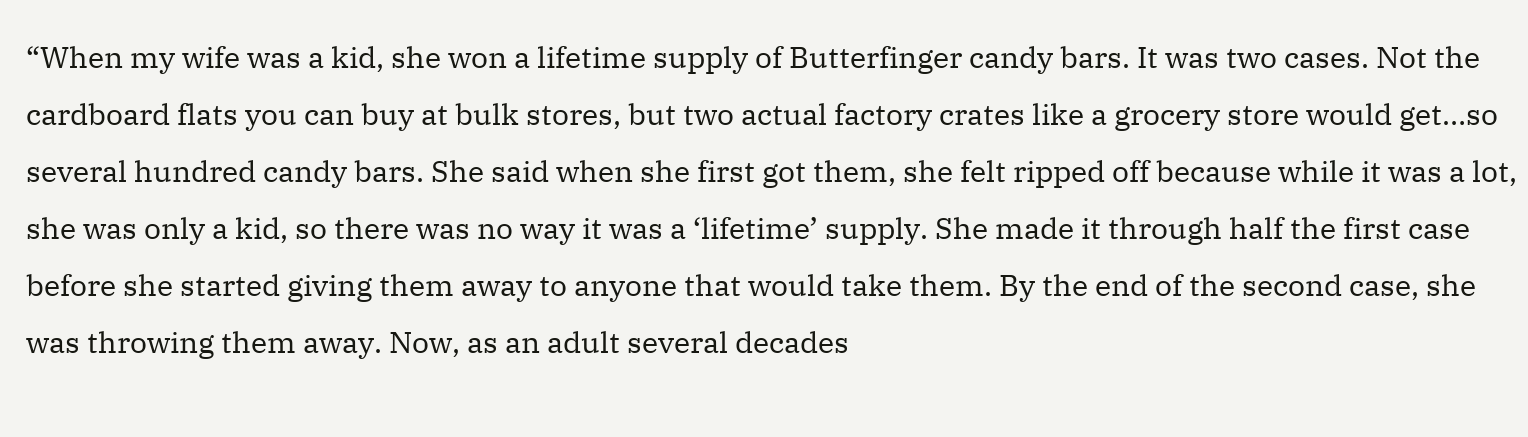“When my wife was a kid, she won a lifetime supply of Butterfinger candy bars. It was two cases. Not the cardboard flats you can buy at bulk stores, but two actual factory crates like a grocery store would get…so several hundred candy bars. She said when she first got them, she felt ripped off because while it was a lot, she was only a kid, so there was no way it was a ‘lifetime’ supply. She made it through half the first case before she started giving them away to anyone that would take them. By the end of the second case, she was throwing them away. Now, as an adult several decades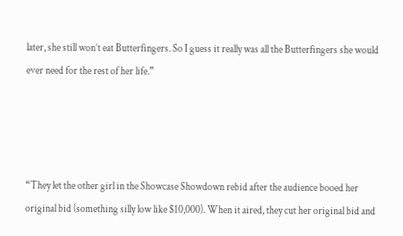later, she still won’t eat Butterfingers. So I guess it really was all the Butterfingers she would ever need for the rest of her life.”




“They let the other girl in the Showcase Showdown rebid after the audience booed her original bid (something silly low like $10,000). When it aired, they cut her original bid and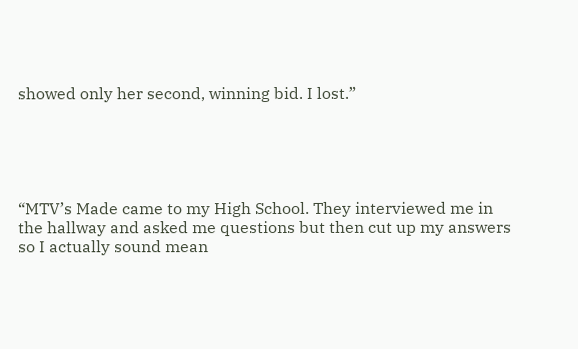showed only her second, winning bid. I lost.”





“MTV’s Made came to my High School. They interviewed me in the hallway and asked me questions but then cut up my answers so I actually sound mean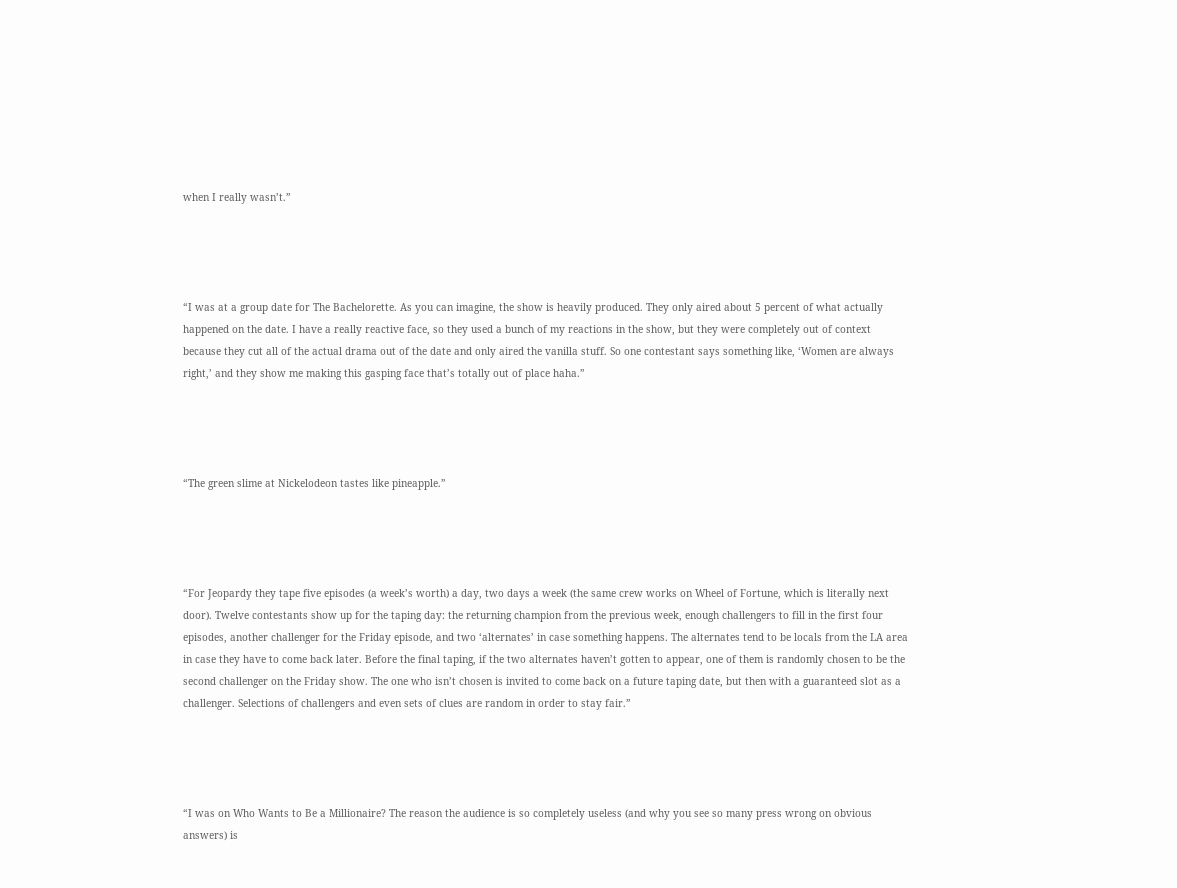when I really wasn’t.”




“I was at a group date for The Bachelorette. As you can imagine, the show is heavily produced. They only aired about 5 percent of what actually happened on the date. I have a really reactive face, so they used a bunch of my reactions in the show, but they were completely out of context because they cut all of the actual drama out of the date and only aired the vanilla stuff. So one contestant says something like, ‘Women are always right,’ and they show me making this gasping face that’s totally out of place haha.”




“The green slime at Nickelodeon tastes like pineapple.”




“For Jeopardy they tape five episodes (a week’s worth) a day, two days a week (the same crew works on Wheel of Fortune, which is literally next door). Twelve contestants show up for the taping day: the returning champion from the previous week, enough challengers to fill in the first four episodes, another challenger for the Friday episode, and two ‘alternates’ in case something happens. The alternates tend to be locals from the LA area in case they have to come back later. Before the final taping, if the two alternates haven’t gotten to appear, one of them is randomly chosen to be the second challenger on the Friday show. The one who isn’t chosen is invited to come back on a future taping date, but then with a guaranteed slot as a challenger. Selections of challengers and even sets of clues are random in order to stay fair.”




“I was on Who Wants to Be a Millionaire? The reason the audience is so completely useless (and why you see so many press wrong on obvious answers) is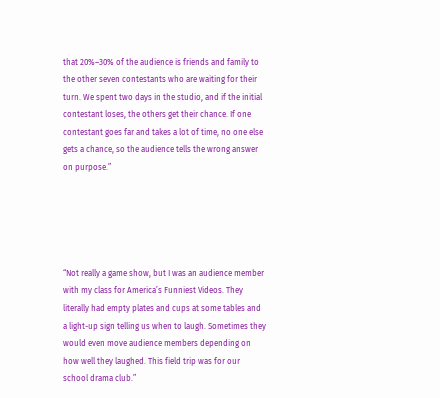that 20%–30% of the audience is friends and family to the other seven contestants who are waiting for their turn. We spent two days in the studio, and if the initial contestant loses, the others get their chance. If one contestant goes far and takes a lot of time, no one else gets a chance, so the audience tells the wrong answer on purpose.”





“Not really a game show, but I was an audience member with my class for America’s Funniest Videos. They literally had empty plates and cups at some tables and a light-up sign telling us when to laugh. Sometimes they would even move audience members depending on how well they laughed. This field trip was for our school drama club.”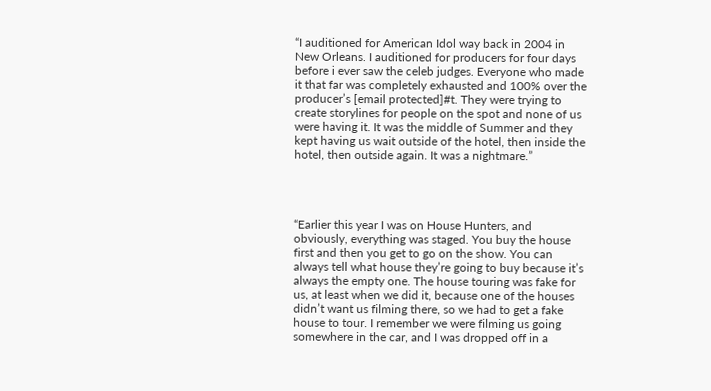“I auditioned for American Idol way back in 2004 in New Orleans. I auditioned for producers for four days before i ever saw the celeb judges. Everyone who made it that far was completely exhausted and 100% over the producer’s [email protected]#t. They were trying to create storylines for people on the spot and none of us were having it. It was the middle of Summer and they kept having us wait outside of the hotel, then inside the hotel, then outside again. It was a nightmare.”




“Earlier this year I was on House Hunters, and obviously, everything was staged. You buy the house first and then you get to go on the show. You can always tell what house they’re going to buy because it’s always the empty one. The house touring was fake for us, at least when we did it, because one of the houses didn’t want us filming there, so we had to get a fake house to tour. I remember we were filming us going somewhere in the car, and I was dropped off in a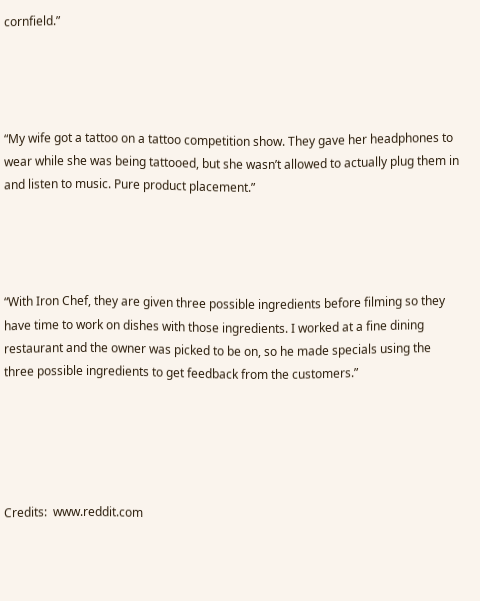cornfield.”




“My wife got a tattoo on a tattoo competition show. They gave her headphones to wear while she was being tattooed, but she wasn’t allowed to actually plug them in and listen to music. Pure product placement.”




“With Iron Chef, they are given three possible ingredients before filming so they have time to work on dishes with those ingredients. I worked at a fine dining restaurant and the owner was picked to be on, so he made specials using the three possible ingredients to get feedback from the customers.”





Credits:  www.reddit.com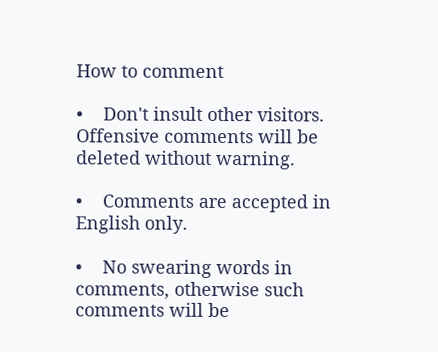How to comment

•    Don't insult other visitors. Offensive comments will be deleted without warning.

•    Comments are accepted in English only.

•    No swearing words in comments, otherwise such comments will be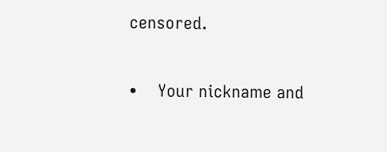censored.

•    Your nickname and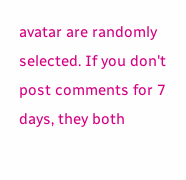avatar are randomly selected. If you don't post comments for 7 days, they both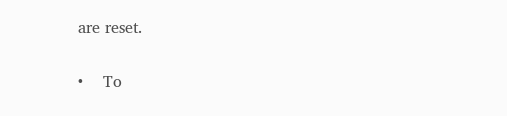are reset.

•    To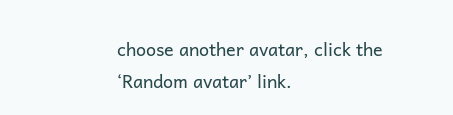choose another avatar, click the ‘Random avatar’ link.